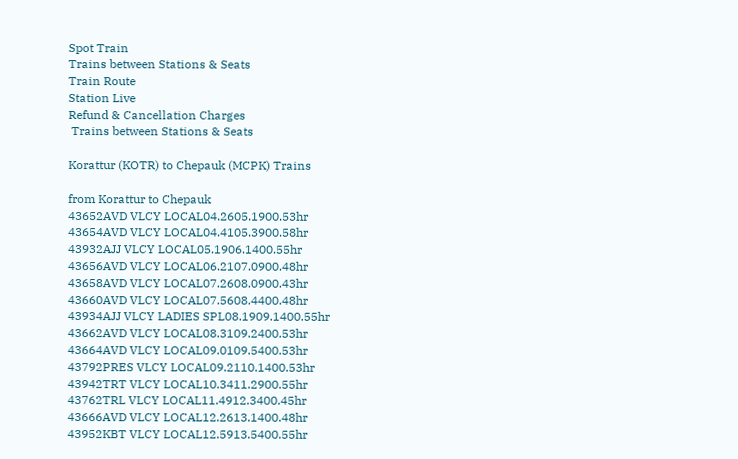Spot Train
Trains between Stations & Seats
Train Route
Station Live
Refund & Cancellation Charges
 Trains between Stations & Seats

Korattur (KOTR) to Chepauk (MCPK) Trains

from Korattur to Chepauk
43652AVD VLCY LOCAL04.2605.1900.53hr
43654AVD VLCY LOCAL04.4105.3900.58hr
43932AJJ VLCY LOCAL05.1906.1400.55hr
43656AVD VLCY LOCAL06.2107.0900.48hr
43658AVD VLCY LOCAL07.2608.0900.43hr
43660AVD VLCY LOCAL07.5608.4400.48hr
43934AJJ VLCY LADIES SPL08.1909.1400.55hr
43662AVD VLCY LOCAL08.3109.2400.53hr
43664AVD VLCY LOCAL09.0109.5400.53hr
43792PRES VLCY LOCAL09.2110.1400.53hr
43942TRT VLCY LOCAL10.3411.2900.55hr
43762TRL VLCY LOCAL11.4912.3400.45hr
43666AVD VLCY LOCAL12.2613.1400.48hr
43952KBT VLCY LOCAL12.5913.5400.55hr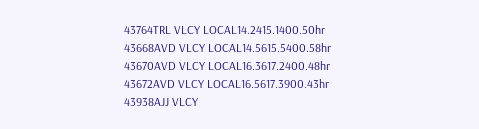43764TRL VLCY LOCAL14.2415.1400.50hr
43668AVD VLCY LOCAL14.5615.5400.58hr
43670AVD VLCY LOCAL16.3617.2400.48hr
43672AVD VLCY LOCAL16.5617.3900.43hr
43938AJJ VLCY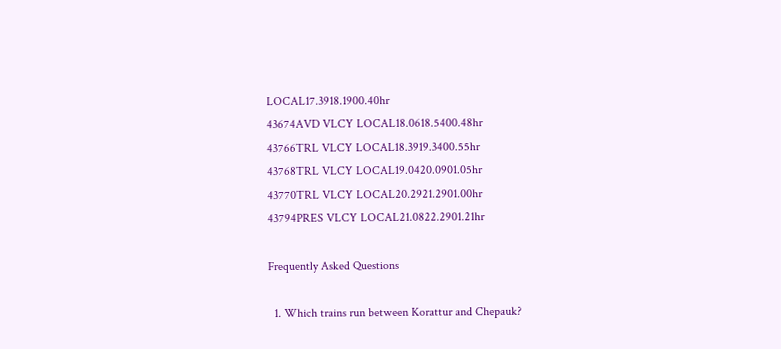LOCAL17.3918.1900.40hr
43674AVD VLCY LOCAL18.0618.5400.48hr
43766TRL VLCY LOCAL18.3919.3400.55hr
43768TRL VLCY LOCAL19.0420.0901.05hr
43770TRL VLCY LOCAL20.2921.2901.00hr
43794PRES VLCY LOCAL21.0822.2901.21hr

Frequently Asked Questions

  1. Which trains run between Korattur and Chepauk?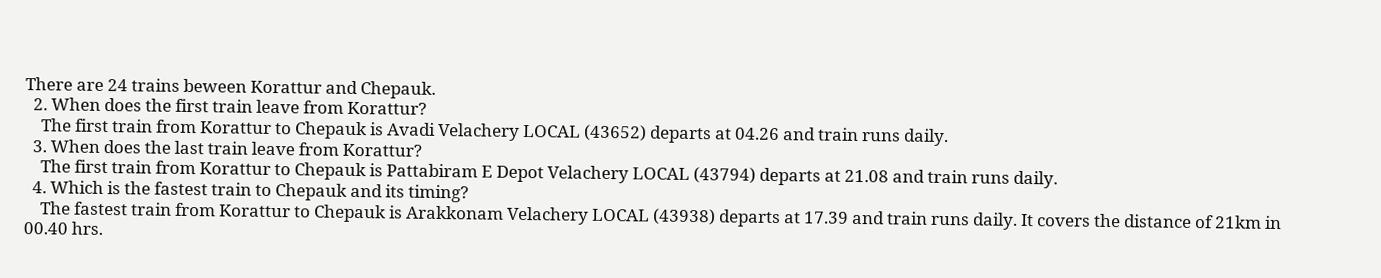There are 24 trains beween Korattur and Chepauk.
  2. When does the first train leave from Korattur?
    The first train from Korattur to Chepauk is Avadi Velachery LOCAL (43652) departs at 04.26 and train runs daily.
  3. When does the last train leave from Korattur?
    The first train from Korattur to Chepauk is Pattabiram E Depot Velachery LOCAL (43794) departs at 21.08 and train runs daily.
  4. Which is the fastest train to Chepauk and its timing?
    The fastest train from Korattur to Chepauk is Arakkonam Velachery LOCAL (43938) departs at 17.39 and train runs daily. It covers the distance of 21km in 00.40 hrs.